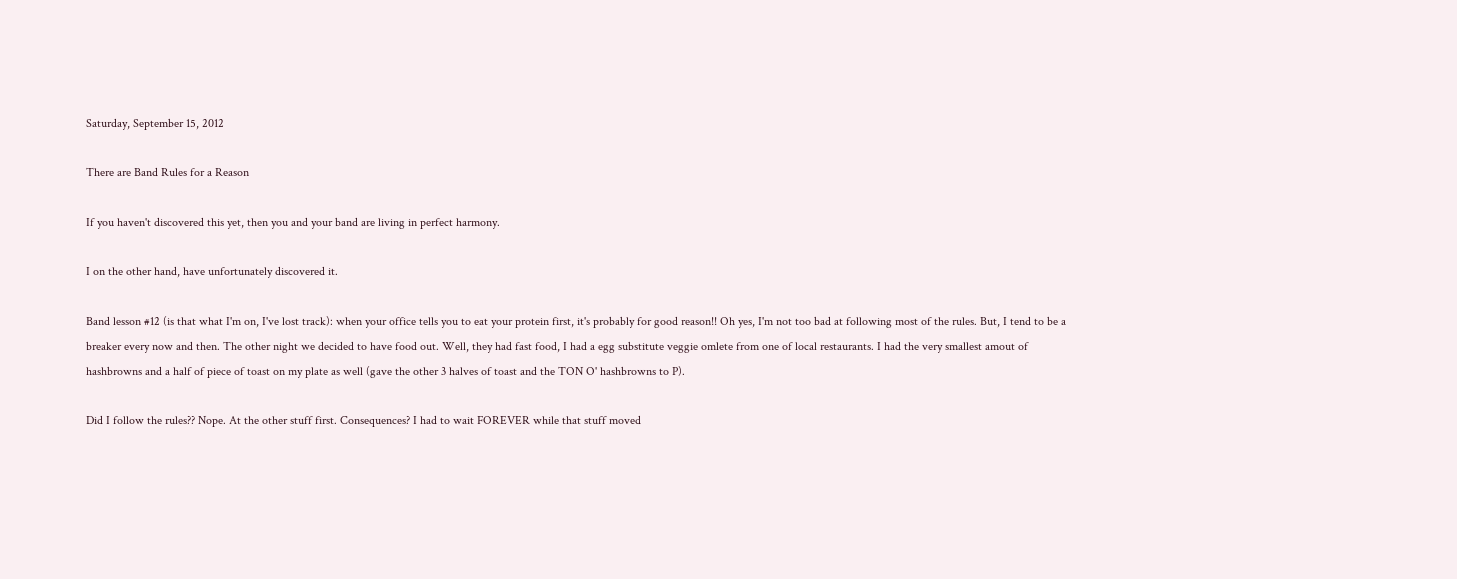Saturday, September 15, 2012

There are Band Rules for a Reason

If you haven't discovered this yet, then you and your band are living in perfect harmony.

I on the other hand, have unfortunately discovered it.

Band lesson #12 (is that what I'm on, I've lost track): when your office tells you to eat your protein first, it's probably for good reason!! Oh yes, I'm not too bad at following most of the rules. But, I tend to be a breaker every now and then. The other night we decided to have food out. Well, they had fast food, I had a egg substitute veggie omlete from one of local restaurants. I had the very smallest amout of hashbrowns and a half of piece of toast on my plate as well (gave the other 3 halves of toast and the TON O' hashbrowns to P).

Did I follow the rules?? Nope. At the other stuff first. Consequences? I had to wait FOREVER while that stuff moved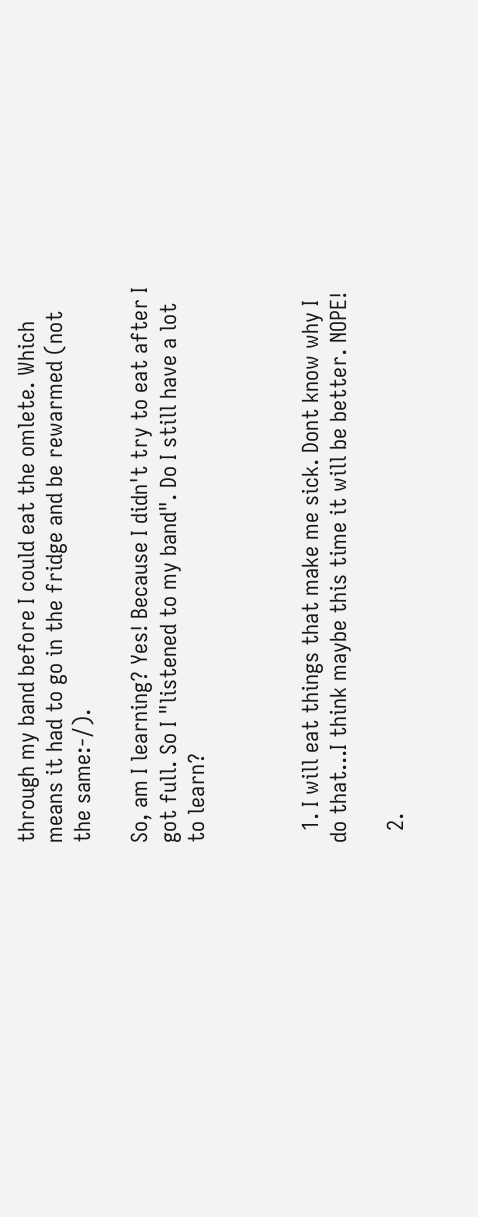through my band before I could eat the omlete. Which means it had to go in the fridge and be rewarmed (not the same:-/).

So, am I learning? Yes! Because I didn't try to eat after I got full. So I "listened to my band". Do I still have a lot to learn?



  1. I will eat things that make me sick. Dont know why I do that...I think maybe this time it will be better. NOPE!

  2.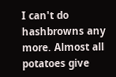I can't do hashbrowns any more. Almost all potatoes give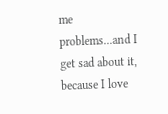me problems...and I get sad about it, because I love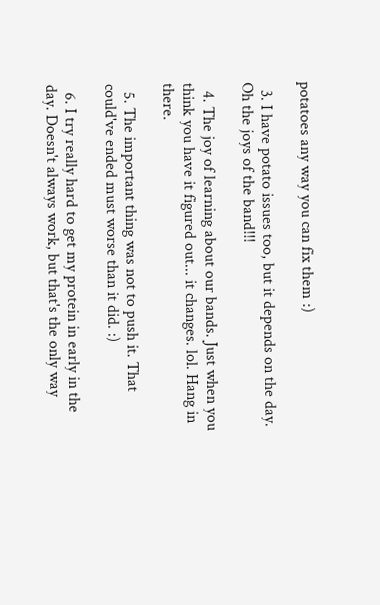potatoes any way you can fix them :)

  3. I have potato issues too, but it depends on the day. Oh the joys of the band!!!

  4. The joy of learning about our bands. Just when you think you have it figured out... it changes. lol. Hang in there.

  5. The important thing was not to push it. That could've ended must worse than it did. :)

  6. I try really hard to get my protein in early in the day. Doesn't always work, but that's the only way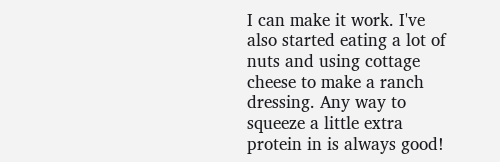I can make it work. I've also started eating a lot of nuts and using cottage cheese to make a ranch dressing. Any way to squeeze a little extra protein in is always good!